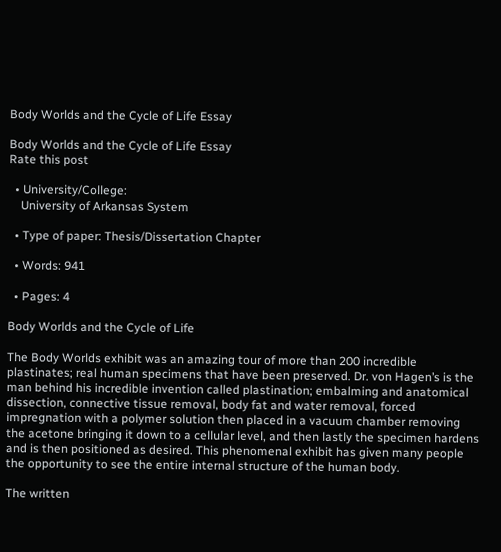Body Worlds and the Cycle of Life Essay

Body Worlds and the Cycle of Life Essay
Rate this post

  • University/College:
    University of Arkansas System

  • Type of paper: Thesis/Dissertation Chapter

  • Words: 941

  • Pages: 4

Body Worlds and the Cycle of Life

The Body Worlds exhibit was an amazing tour of more than 200 incredible plastinates; real human specimens that have been preserved. Dr. von Hagen’s is the man behind his incredible invention called plastination; embalming and anatomical dissection, connective tissue removal, body fat and water removal, forced impregnation with a polymer solution then placed in a vacuum chamber removing the acetone bringing it down to a cellular level, and then lastly the specimen hardens and is then positioned as desired. This phenomenal exhibit has given many people the opportunity to see the entire internal structure of the human body.

The written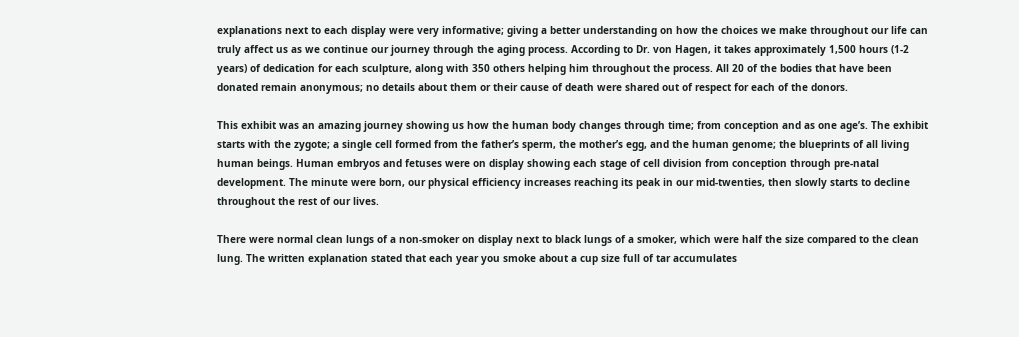explanations next to each display were very informative; giving a better understanding on how the choices we make throughout our life can truly affect us as we continue our journey through the aging process. According to Dr. von Hagen, it takes approximately 1,500 hours (1-2 years) of dedication for each sculpture, along with 350 others helping him throughout the process. All 20 of the bodies that have been donated remain anonymous; no details about them or their cause of death were shared out of respect for each of the donors.

This exhibit was an amazing journey showing us how the human body changes through time; from conception and as one age’s. The exhibit starts with the zygote; a single cell formed from the father’s sperm, the mother’s egg, and the human genome; the blueprints of all living human beings. Human embryos and fetuses were on display showing each stage of cell division from conception through pre-natal development. The minute were born, our physical efficiency increases reaching its peak in our mid-twenties, then slowly starts to decline throughout the rest of our lives.

There were normal clean lungs of a non-smoker on display next to black lungs of a smoker, which were half the size compared to the clean lung. The written explanation stated that each year you smoke about a cup size full of tar accumulates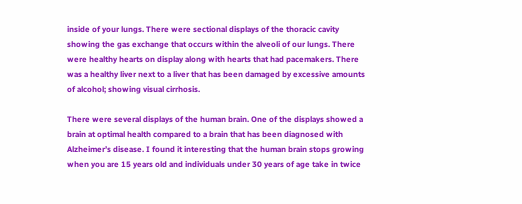inside of your lungs. There were sectional displays of the thoracic cavity showing the gas exchange that occurs within the alveoli of our lungs. There were healthy hearts on display along with hearts that had pacemakers. There was a healthy liver next to a liver that has been damaged by excessive amounts of alcohol; showing visual cirrhosis.

There were several displays of the human brain. One of the displays showed a brain at optimal health compared to a brain that has been diagnosed with Alzheimer’s disease. I found it interesting that the human brain stops growing when you are 15 years old and individuals under 30 years of age take in twice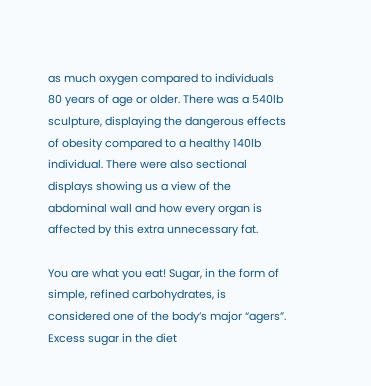as much oxygen compared to individuals 80 years of age or older. There was a 540lb sculpture, displaying the dangerous effects of obesity compared to a healthy 140lb individual. There were also sectional displays showing us a view of the abdominal wall and how every organ is affected by this extra unnecessary fat.

You are what you eat! Sugar, in the form of simple, refined carbohydrates, is considered one of the body’s major “agers”. Excess sugar in the diet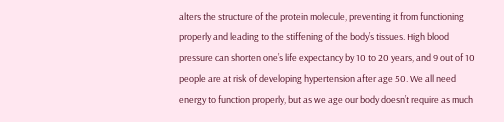alters the structure of the protein molecule, preventing it from functioning properly and leading to the stiffening of the body’s tissues. High blood pressure can shorten one’s life expectancy by 10 to 20 years, and 9 out of 10 people are at risk of developing hypertension after age 50. We all need energy to function properly, but as we age our body doesn’t require as much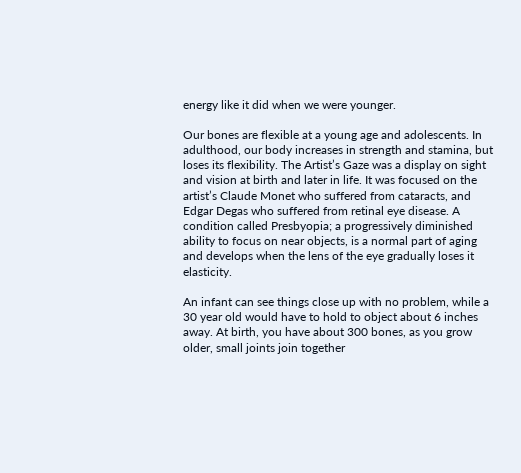energy like it did when we were younger.

Our bones are flexible at a young age and adolescents. In adulthood, our body increases in strength and stamina, but loses its flexibility. The Artist’s Gaze was a display on sight and vision at birth and later in life. It was focused on the artist’s Claude Monet who suffered from cataracts, and Edgar Degas who suffered from retinal eye disease. A condition called Presbyopia; a progressively diminished ability to focus on near objects, is a normal part of aging and develops when the lens of the eye gradually loses it elasticity.

An infant can see things close up with no problem, while a 30 year old would have to hold to object about 6 inches away. At birth, you have about 300 bones, as you grow older, small joints join together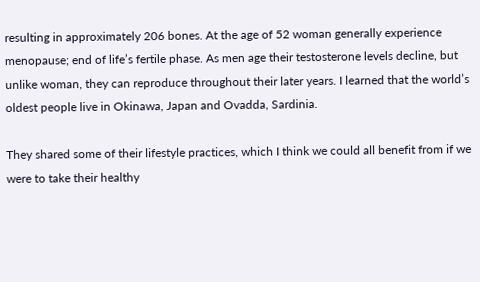resulting in approximately 206 bones. At the age of 52 woman generally experience menopause; end of life’s fertile phase. As men age their testosterone levels decline, but unlike woman, they can reproduce throughout their later years. I learned that the world’s oldest people live in Okinawa, Japan and Ovadda, Sardinia.

They shared some of their lifestyle practices, which I think we could all benefit from if we were to take their healthy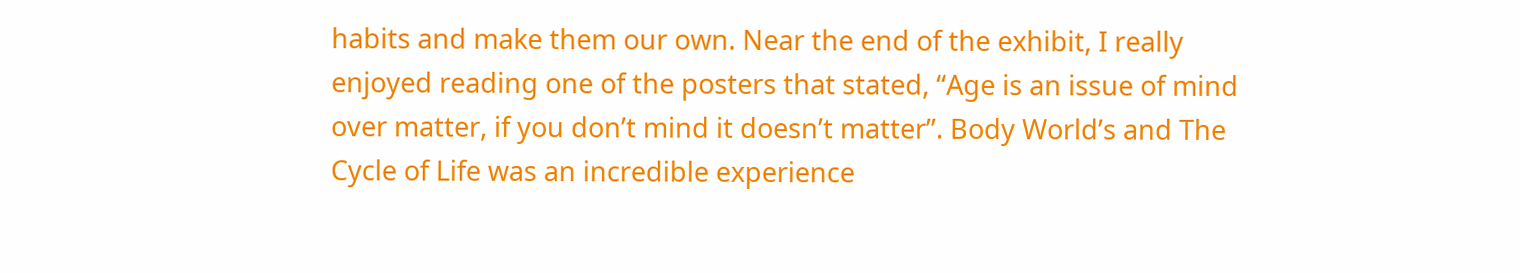habits and make them our own. Near the end of the exhibit, I really enjoyed reading one of the posters that stated, “Age is an issue of mind over matter, if you don’t mind it doesn’t matter”. Body World’s and The Cycle of Life was an incredible experience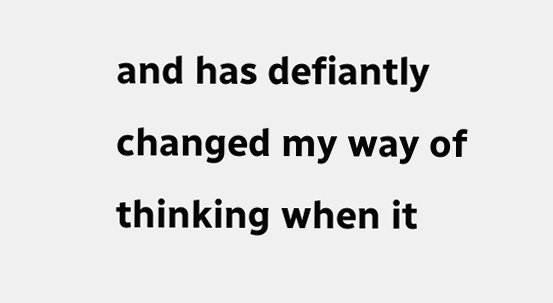and has defiantly changed my way of thinking when it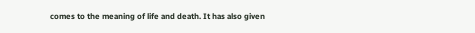comes to the meaning of life and death. It has also given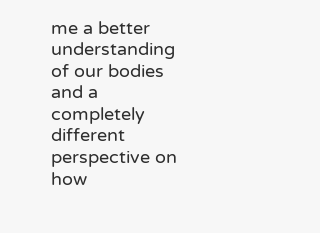me a better understanding of our bodies and a completely different perspective on how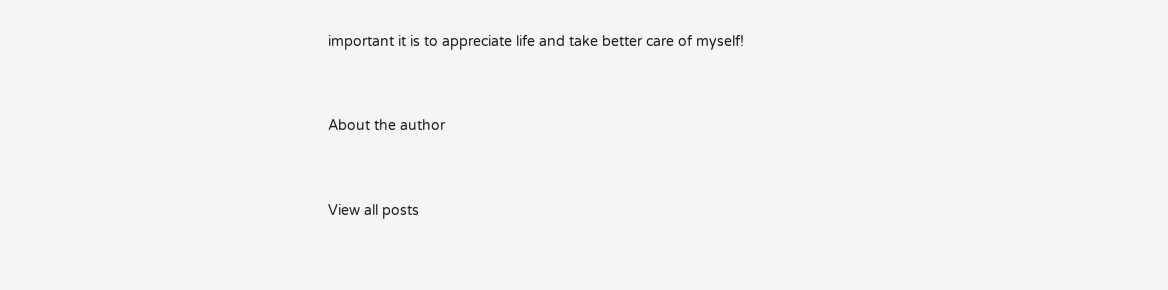important it is to appreciate life and take better care of myself!


About the author


View all posts